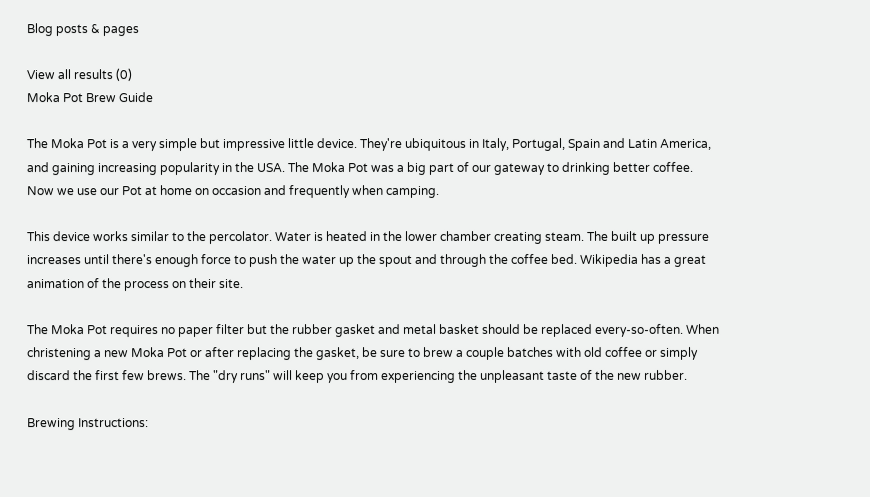Blog posts & pages

View all results (0)
Moka Pot Brew Guide

The Moka Pot is a very simple but impressive little device. They're ubiquitous in Italy, Portugal, Spain and Latin America, and gaining increasing popularity in the USA. The Moka Pot was a big part of our gateway to drinking better coffee. Now we use our Pot at home on occasion and frequently when camping.

This device works similar to the percolator. Water is heated in the lower chamber creating steam. The built up pressure increases until there's enough force to push the water up the spout and through the coffee bed. Wikipedia has a great animation of the process on their site.

The Moka Pot requires no paper filter but the rubber gasket and metal basket should be replaced every-so-often. When christening a new Moka Pot or after replacing the gasket, be sure to brew a couple batches with old coffee or simply discard the first few brews. The "dry runs" will keep you from experiencing the unpleasant taste of the new rubber.

Brewing Instructions: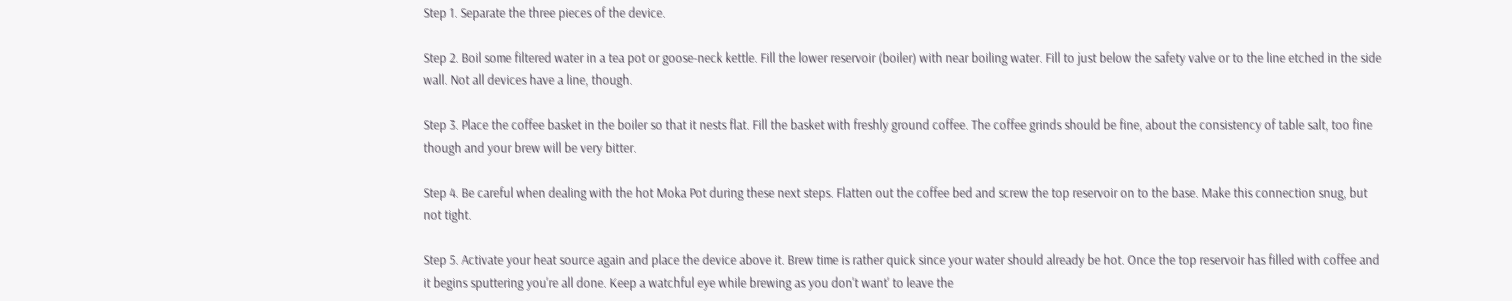Step 1. Separate the three pieces of the device.

Step 2. Boil some filtered water in a tea pot or goose-neck kettle. Fill the lower reservoir (boiler) with near boiling water. Fill to just below the safety valve or to the line etched in the side wall. Not all devices have a line, though.

Step 3. Place the coffee basket in the boiler so that it nests flat. Fill the basket with freshly ground coffee. The coffee grinds should be fine, about the consistency of table salt, too fine though and your brew will be very bitter.

Step 4. Be careful when dealing with the hot Moka Pot during these next steps. Flatten out the coffee bed and screw the top reservoir on to the base. Make this connection snug, but not tight.

Step 5. Activate your heat source again and place the device above it. Brew time is rather quick since your water should already be hot. Once the top reservoir has filled with coffee and it begins sputtering you're all done. Keep a watchful eye while brewing as you don't want' to leave the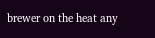brewer on the heat any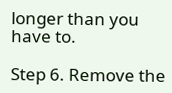longer than you have to.

Step 6. Remove the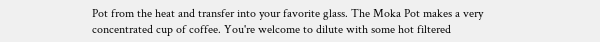Pot from the heat and transfer into your favorite glass. The Moka Pot makes a very concentrated cup of coffee. You're welcome to dilute with some hot filtered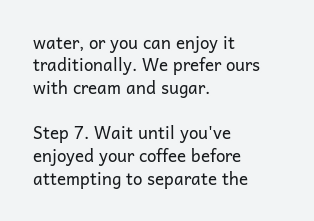water, or you can enjoy it traditionally. We prefer ours with cream and sugar.

Step 7. Wait until you've enjoyed your coffee before attempting to separate the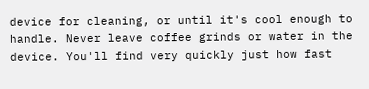device for cleaning, or until it's cool enough to handle. Never leave coffee grinds or water in the device. You'll find very quickly just how fast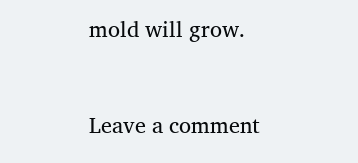mold will grow.



Leave a comment